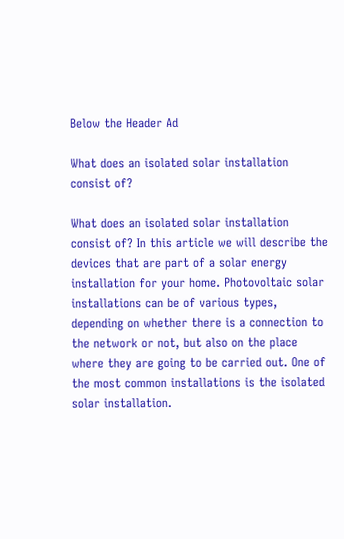Below the Header Ad

What does an isolated solar installation consist of?

What does an isolated solar installation consist of? In this article we will describe the devices that are part of a solar energy installation for your home. Photovoltaic solar installations can be of various types, depending on whether there is a connection to the network or not, but also on the place where they are going to be carried out. One of the most common installations is the isolated solar installation.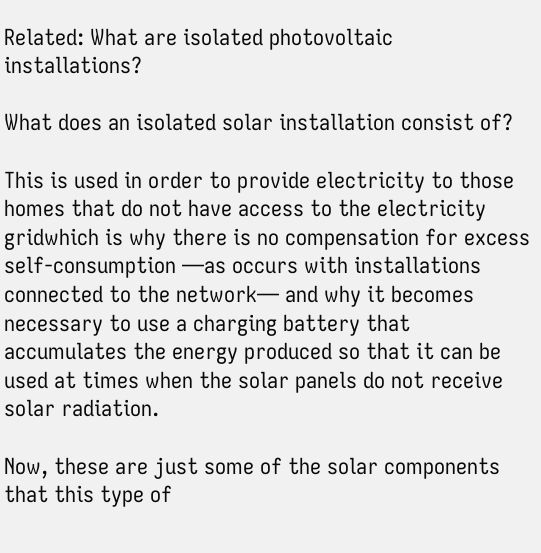Related: What are isolated photovoltaic installations?

What does an isolated solar installation consist of?

This is used in order to provide electricity to those homes that do not have access to the electricity gridwhich is why there is no compensation for excess self-consumption —as occurs with installations connected to the network— and why it becomes necessary to use a charging battery that accumulates the energy produced so that it can be used at times when the solar panels do not receive solar radiation.

Now, these are just some of the solar components that this type of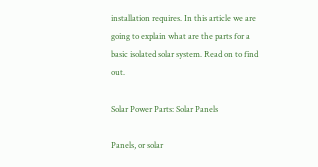installation requires. In this article we are going to explain what are the parts for a basic isolated solar system. Read on to find out.

Solar Power Parts: Solar Panels

Panels, or solar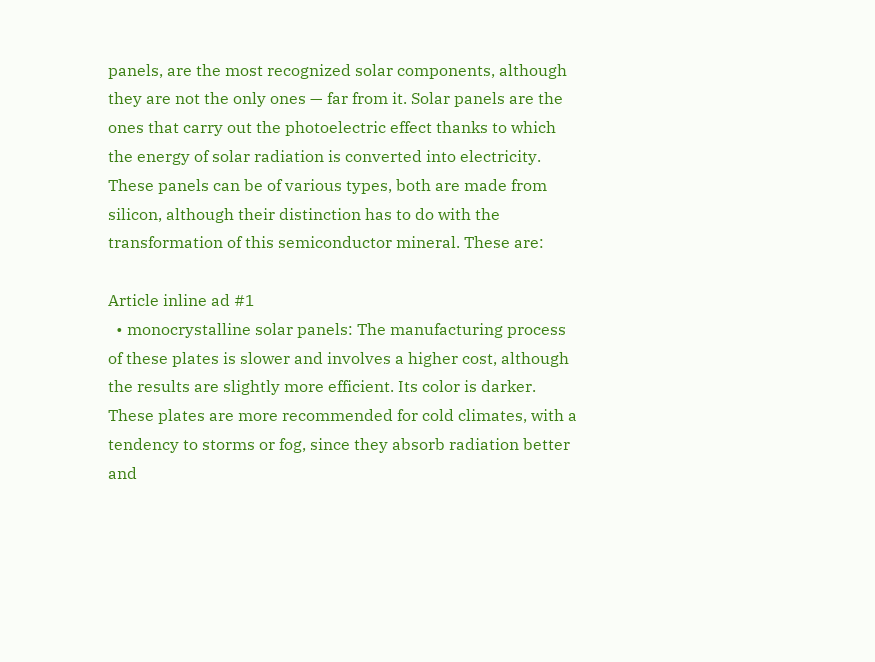panels, are the most recognized solar components, although they are not the only ones — far from it. Solar panels are the ones that carry out the photoelectric effect thanks to which the energy of solar radiation is converted into electricity. These panels can be of various types, both are made from silicon, although their distinction has to do with the transformation of this semiconductor mineral. These are:

Article inline ad #1
  • monocrystalline solar panels: The manufacturing process of these plates is slower and involves a higher cost, although the results are slightly more efficient. Its color is darker. These plates are more recommended for cold climates, with a tendency to storms or fog, since they absorb radiation better and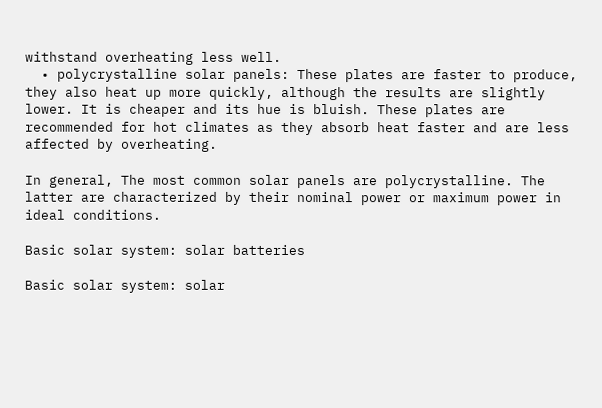withstand overheating less well.
  • polycrystalline solar panels: These plates are faster to produce, they also heat up more quickly, although the results are slightly lower. It is cheaper and its hue is bluish. These plates are recommended for hot climates as they absorb heat faster and are less affected by overheating.

In general, The most common solar panels are polycrystalline. The latter are characterized by their nominal power or maximum power in ideal conditions.

Basic solar system: solar batteries

Basic solar system: solar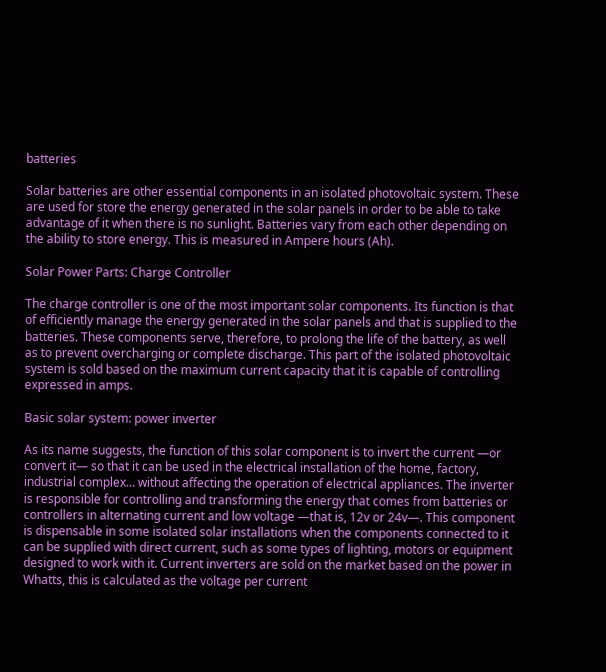batteries

Solar batteries are other essential components in an isolated photovoltaic system. These are used for store the energy generated in the solar panels in order to be able to take advantage of it when there is no sunlight. Batteries vary from each other depending on the ability to store energy. This is measured in Ampere hours (Ah).

Solar Power Parts: Charge Controller

The charge controller is one of the most important solar components. Its function is that of efficiently manage the energy generated in the solar panels and that is supplied to the batteries. These components serve, therefore, to prolong the life of the battery, as well as to prevent overcharging or complete discharge. This part of the isolated photovoltaic system is sold based on the maximum current capacity that it is capable of controlling expressed in amps.

Basic solar system: power inverter

As its name suggests, the function of this solar component is to invert the current —or convert it— so that it can be used in the electrical installation of the home, factory, industrial complex… without affecting the operation of electrical appliances. The inverter is responsible for controlling and transforming the energy that comes from batteries or controllers in alternating current and low voltage —that is, 12v or 24v—. This component is dispensable in some isolated solar installations when the components connected to it can be supplied with direct current, such as some types of lighting, motors or equipment designed to work with it. Current inverters are sold on the market based on the power in Whatts, this is calculated as the voltage per current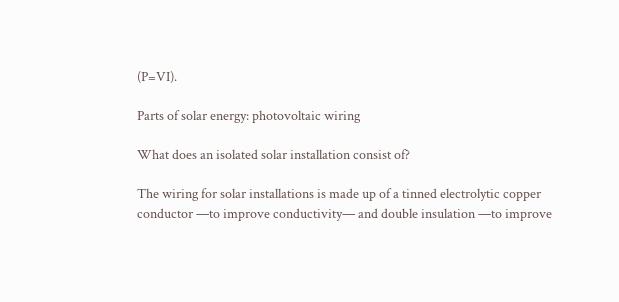(P=VI).

Parts of solar energy: photovoltaic wiring

What does an isolated solar installation consist of?

The wiring for solar installations is made up of a tinned electrolytic copper conductor —to improve conductivity— and double insulation —to improve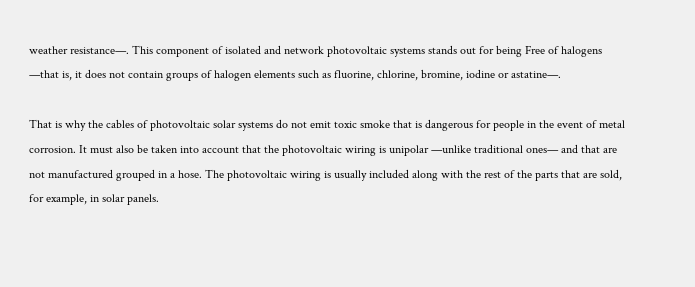weather resistance—. This component of isolated and network photovoltaic systems stands out for being Free of halogens —that is, it does not contain groups of halogen elements such as fluorine, chlorine, bromine, iodine or astatine—.

That is why the cables of photovoltaic solar systems do not emit toxic smoke that is dangerous for people in the event of metal corrosion. It must also be taken into account that the photovoltaic wiring is unipolar —unlike traditional ones— and that are not manufactured grouped in a hose. The photovoltaic wiring is usually included along with the rest of the parts that are sold, for example, in solar panels.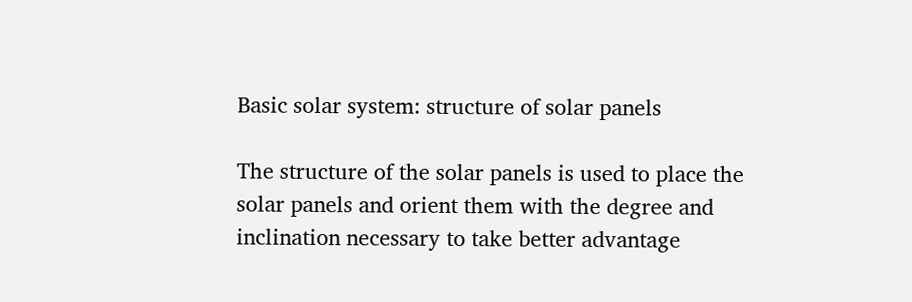Basic solar system: structure of solar panels

The structure of the solar panels is used to place the solar panels and orient them with the degree and inclination necessary to take better advantage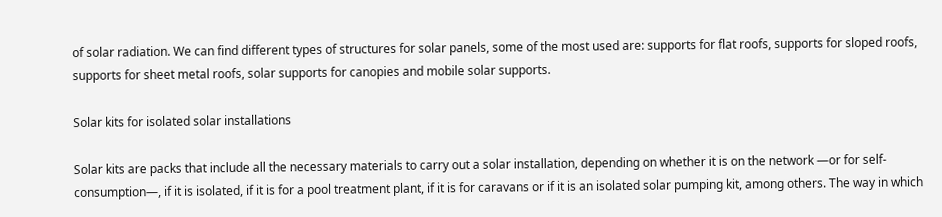of solar radiation. We can find different types of structures for solar panels, some of the most used are: supports for flat roofs, supports for sloped roofs, supports for sheet metal roofs, solar supports for canopies and mobile solar supports.

Solar kits for isolated solar installations

Solar kits are packs that include all the necessary materials to carry out a solar installation, depending on whether it is on the network —or for self-consumption—, if it is isolated, if it is for a pool treatment plant, if it is for caravans or if it is an isolated solar pumping kit, among others. The way in which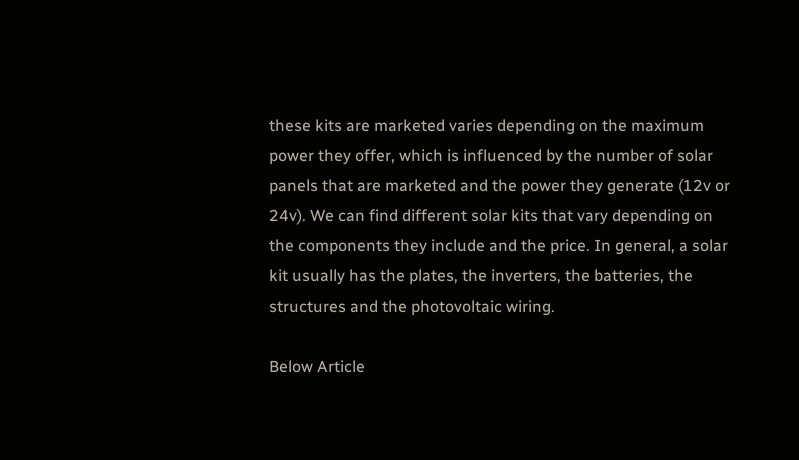these kits are marketed varies depending on the maximum power they offer, which is influenced by the number of solar panels that are marketed and the power they generate (12v or 24v). We can find different solar kits that vary depending on the components they include and the price. In general, a solar kit usually has the plates, the inverters, the batteries, the structures and the photovoltaic wiring.

Below Article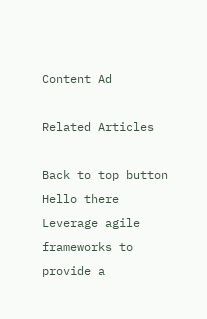Content Ad

Related Articles

Back to top button
Hello there
Leverage agile frameworks to provide a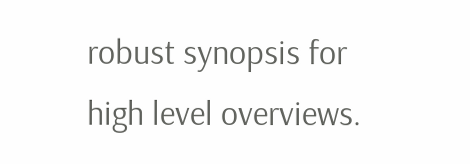robust synopsis for high level overviews.